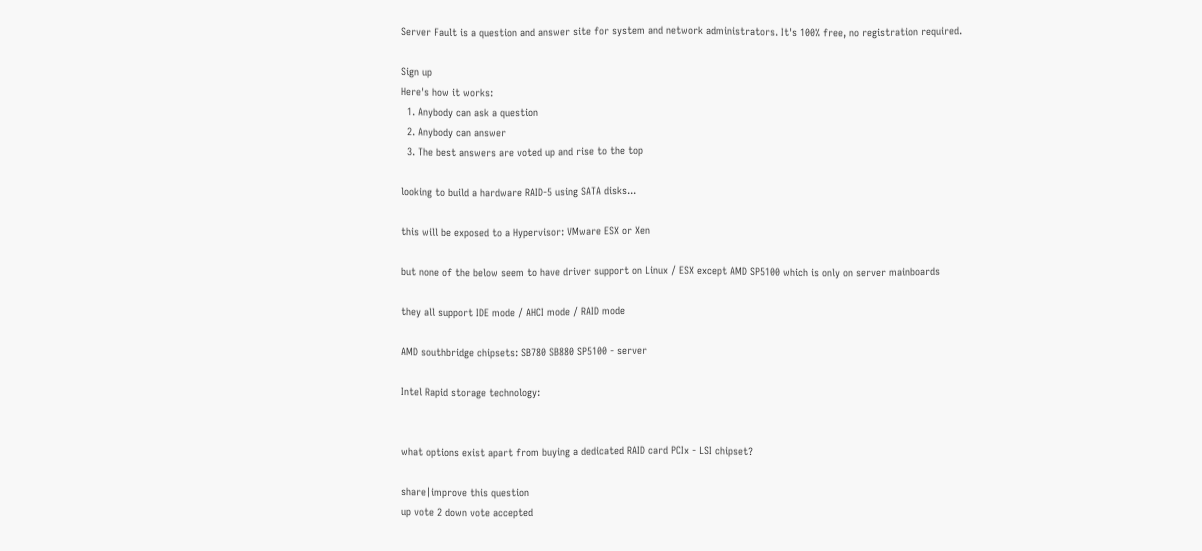Server Fault is a question and answer site for system and network administrators. It's 100% free, no registration required.

Sign up
Here's how it works:
  1. Anybody can ask a question
  2. Anybody can answer
  3. The best answers are voted up and rise to the top

looking to build a hardware RAID-5 using SATA disks...

this will be exposed to a Hypervisor: VMware ESX or Xen

but none of the below seem to have driver support on Linux / ESX except AMD SP5100 which is only on server mainboards

they all support IDE mode / AHCI mode / RAID mode

AMD southbridge chipsets: SB780 SB880 SP5100 - server

Intel Rapid storage technology:


what options exist apart from buying a dedicated RAID card PCIx - LSI chipset?

share|improve this question
up vote 2 down vote accepted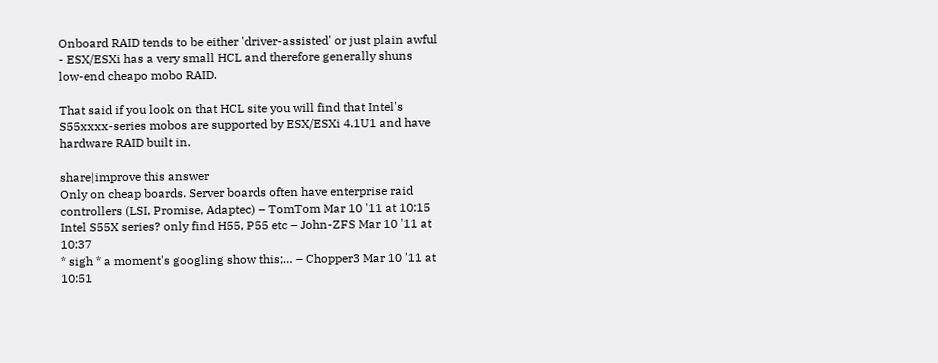Onboard RAID tends to be either 'driver-assisted' or just plain awful - ESX/ESXi has a very small HCL and therefore generally shuns low-end cheapo mobo RAID.

That said if you look on that HCL site you will find that Intel's S55xxxx-series mobos are supported by ESX/ESXi 4.1U1 and have hardware RAID built in.

share|improve this answer
Only on cheap boards. Server boards often have enterprise raid controllers (LSI, Promise, Adaptec) – TomTom Mar 10 '11 at 10:15
Intel S55X series? only find H55, P55 etc – John-ZFS Mar 10 '11 at 10:37
* sigh * a moment's googling show this;… – Chopper3 Mar 10 '11 at 10:51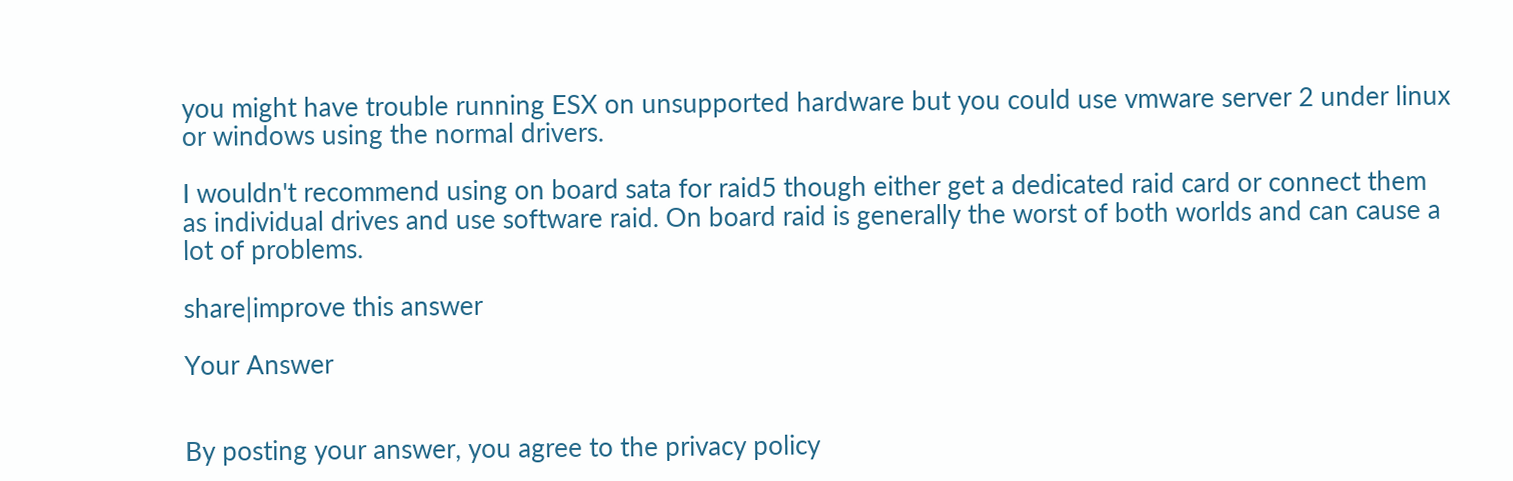you might have trouble running ESX on unsupported hardware but you could use vmware server 2 under linux or windows using the normal drivers.

I wouldn't recommend using on board sata for raid5 though either get a dedicated raid card or connect them as individual drives and use software raid. On board raid is generally the worst of both worlds and can cause a lot of problems.

share|improve this answer

Your Answer


By posting your answer, you agree to the privacy policy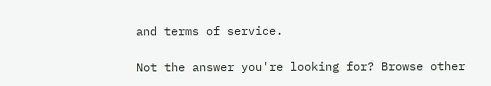and terms of service.

Not the answer you're looking for? Browse other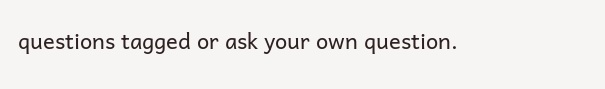questions tagged or ask your own question.